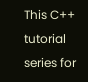This C++ tutorial series for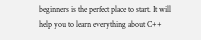beginners is the perfect place to start. It will help you to learn everything about C++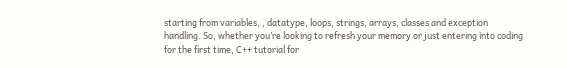starting from variables, , datatype, loops, strings, arrays, classes and exception handling. So, whether you’re looking to refresh your memory or just entering into coding for the first time, C++ tutorial for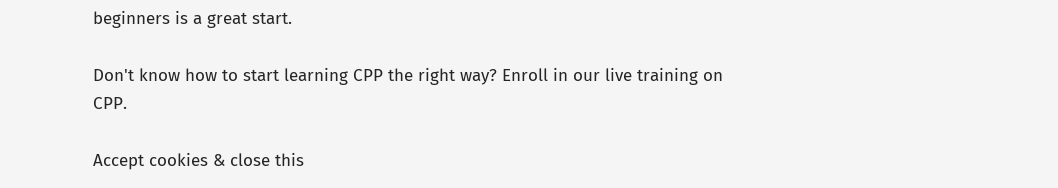beginners is a great start.

Don't know how to start learning CPP the right way? Enroll in our live training on CPP.

Accept cookies & close this